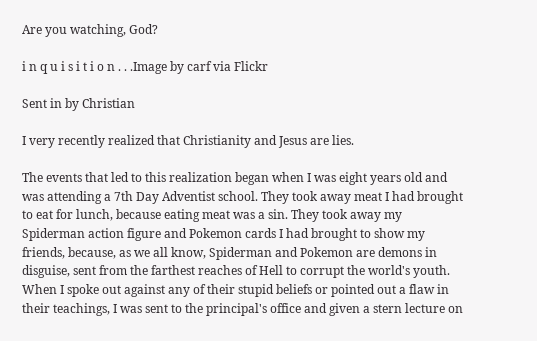Are you watching, God?

i n q u i s i t i o n . . .Image by carf via Flickr

Sent in by Christian

I very recently realized that Christianity and Jesus are lies.

The events that led to this realization began when I was eight years old and was attending a 7th Day Adventist school. They took away meat I had brought to eat for lunch, because eating meat was a sin. They took away my Spiderman action figure and Pokemon cards I had brought to show my friends, because, as we all know, Spiderman and Pokemon are demons in disguise, sent from the farthest reaches of Hell to corrupt the world's youth. When I spoke out against any of their stupid beliefs or pointed out a flaw in their teachings, I was sent to the principal's office and given a stern lecture on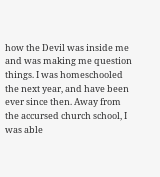how the Devil was inside me and was making me question things. I was homeschooled the next year, and have been ever since then. Away from the accursed church school, I was able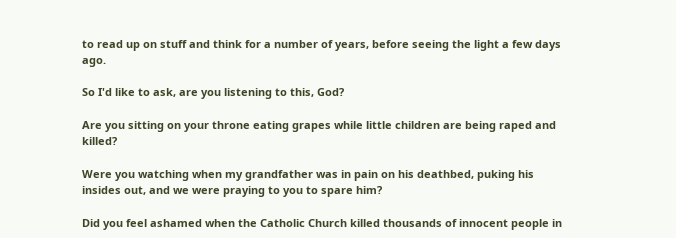to read up on stuff and think for a number of years, before seeing the light a few days ago.

So I'd like to ask, are you listening to this, God?

Are you sitting on your throne eating grapes while little children are being raped and killed?

Were you watching when my grandfather was in pain on his deathbed, puking his insides out, and we were praying to you to spare him?

Did you feel ashamed when the Catholic Church killed thousands of innocent people in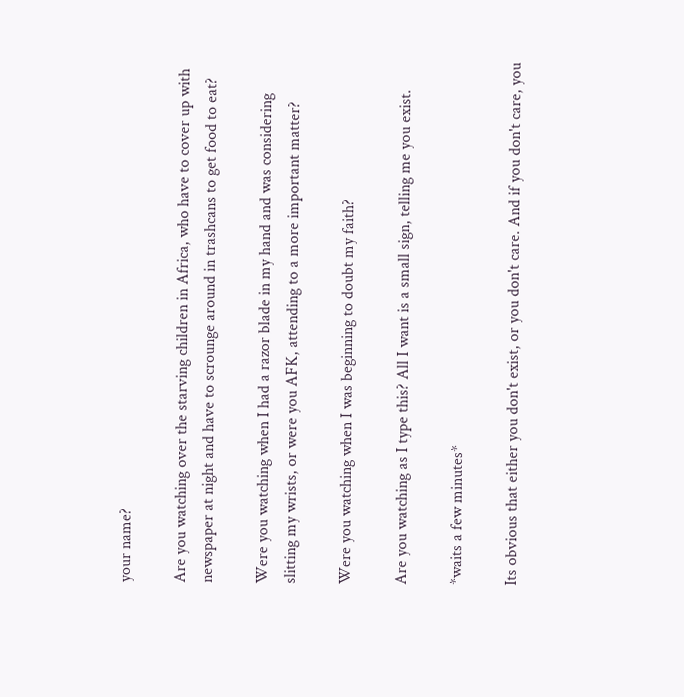your name?

Are you watching over the starving children in Africa, who have to cover up with newspaper at night and have to scrounge around in trashcans to get food to eat?

Were you watching when I had a razor blade in my hand and was considering slitting my wrists, or were you AFK, attending to a more important matter?

Were you watching when I was beginning to doubt my faith?

Are you watching as I type this? All I want is a small sign, telling me you exist.

*waits a few minutes*

Its obvious that either you don't exist, or you don't care. And if you don't care, you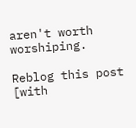aren't worth worshiping.

Reblog this post [with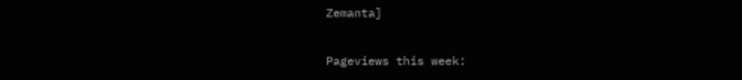Zemanta]

Pageviews this week: